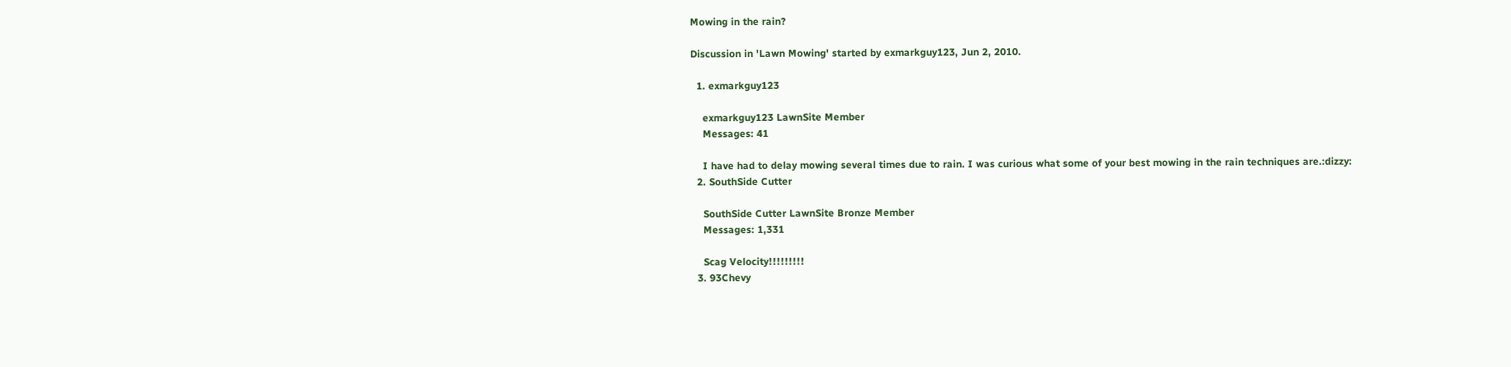Mowing in the rain?

Discussion in 'Lawn Mowing' started by exmarkguy123, Jun 2, 2010.

  1. exmarkguy123

    exmarkguy123 LawnSite Member
    Messages: 41

    I have had to delay mowing several times due to rain. I was curious what some of your best mowing in the rain techniques are.:dizzy:
  2. SouthSide Cutter

    SouthSide Cutter LawnSite Bronze Member
    Messages: 1,331

    Scag Velocity!!!!!!!!!
  3. 93Chevy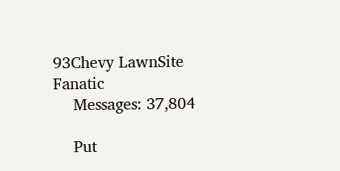93Chevy LawnSite Fanatic
    Messages: 37,804

    Put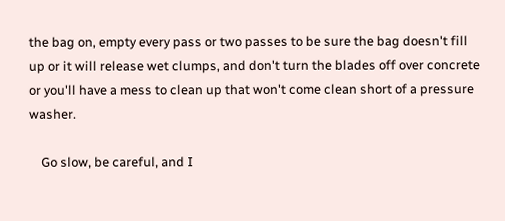the bag on, empty every pass or two passes to be sure the bag doesn't fill up or it will release wet clumps, and don't turn the blades off over concrete or you'll have a mess to clean up that won't come clean short of a pressure washer.

    Go slow, be careful, and I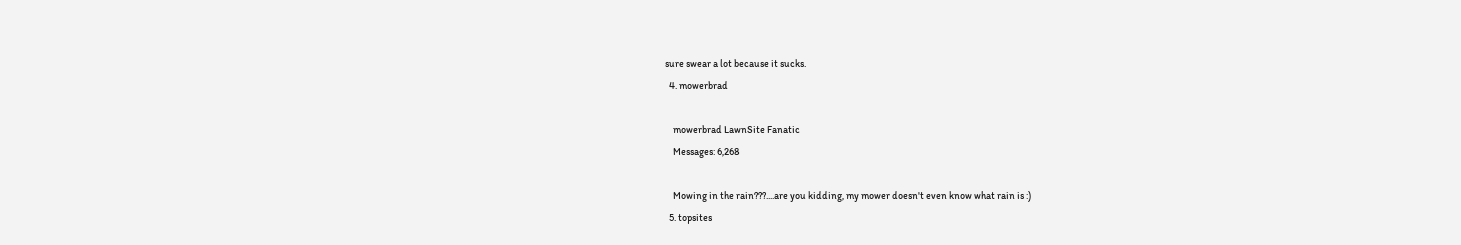sure swear a lot because it sucks.
  4. mowerbrad

    mowerbrad LawnSite Fanatic
    Messages: 6,268

    Mowing in the rain???....are you kidding, my mower doesn't even know what rain is :)
  5. topsites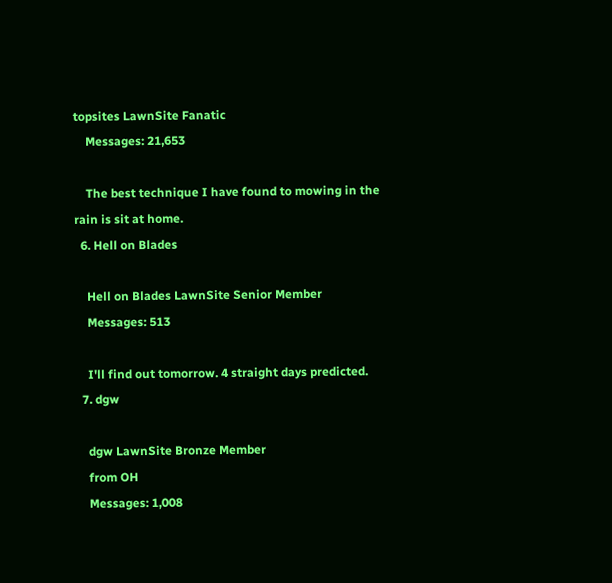topsites LawnSite Fanatic
    Messages: 21,653

    The best technique I have found to mowing in the rain is sit at home.
  6. Hell on Blades

    Hell on Blades LawnSite Senior Member
    Messages: 513

    I'll find out tomorrow. 4 straight days predicted.
  7. dgw

    dgw LawnSite Bronze Member
    from OH
    Messages: 1,008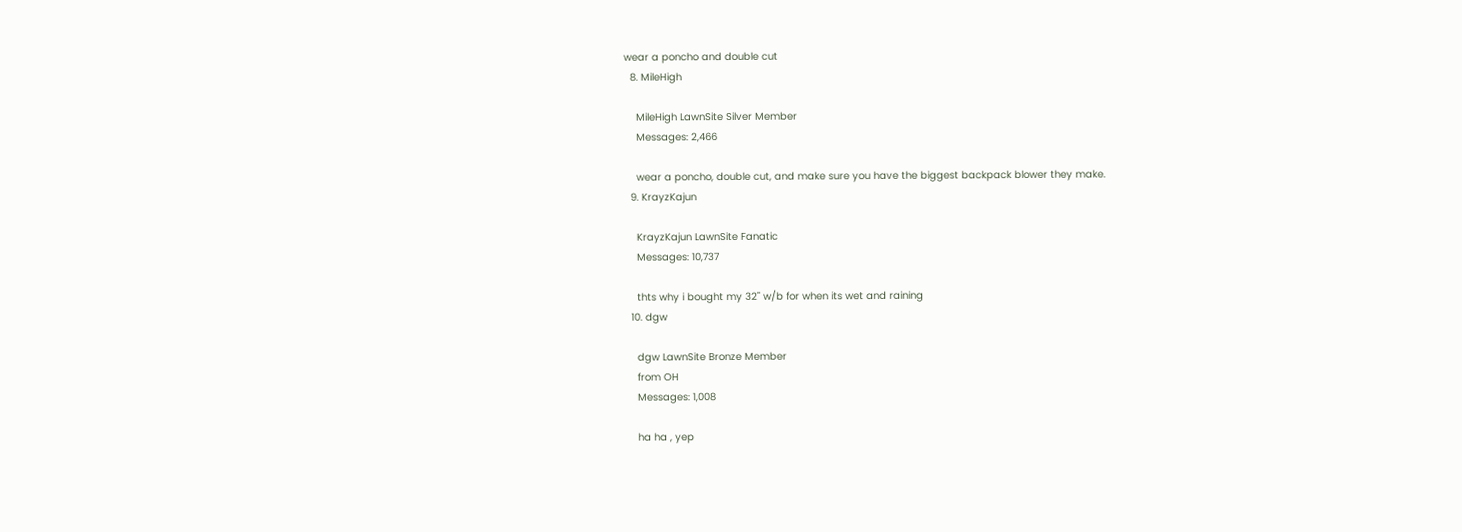wear a poncho and double cut
  8. MileHigh

    MileHigh LawnSite Silver Member
    Messages: 2,466

    wear a poncho, double cut, and make sure you have the biggest backpack blower they make.
  9. KrayzKajun

    KrayzKajun LawnSite Fanatic
    Messages: 10,737

    thts why i bought my 32" w/b for when its wet and raining
  10. dgw

    dgw LawnSite Bronze Member
    from OH
    Messages: 1,008

    ha ha , yep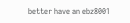better have an ebz8001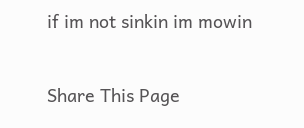if im not sinkin im mowin

Share This Page